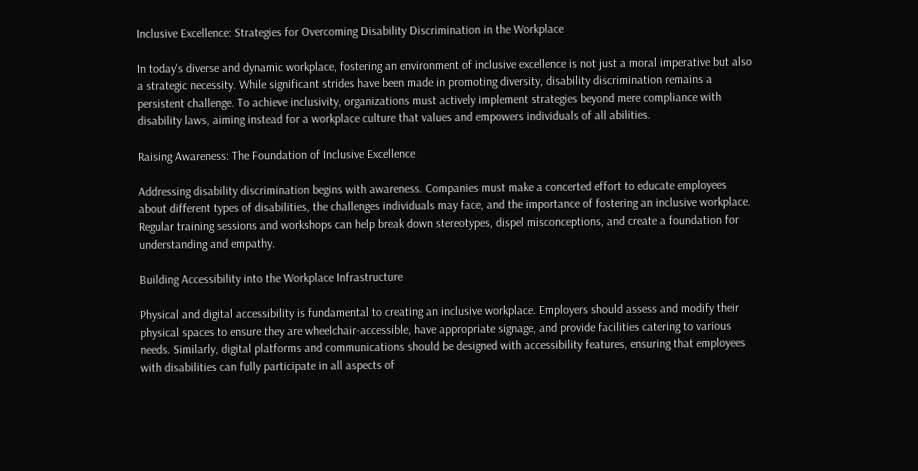Inclusive Excellence: Strategies for Overcoming Disability Discrimination in the Workplace

In today's diverse and dynamic workplace, fostering an environment of inclusive excellence is not just a moral imperative but also a strategic necessity. While significant strides have been made in promoting diversity, disability discrimination remains a persistent challenge. To achieve inclusivity, organizations must actively implement strategies beyond mere compliance with disability laws, aiming instead for a workplace culture that values and empowers individuals of all abilities.

Raising Awareness: The Foundation of Inclusive Excellence

Addressing disability discrimination begins with awareness. Companies must make a concerted effort to educate employees about different types of disabilities, the challenges individuals may face, and the importance of fostering an inclusive workplace. Regular training sessions and workshops can help break down stereotypes, dispel misconceptions, and create a foundation for understanding and empathy.

Building Accessibility into the Workplace Infrastructure

Physical and digital accessibility is fundamental to creating an inclusive workplace. Employers should assess and modify their physical spaces to ensure they are wheelchair-accessible, have appropriate signage, and provide facilities catering to various needs. Similarly, digital platforms and communications should be designed with accessibility features, ensuring that employees with disabilities can fully participate in all aspects of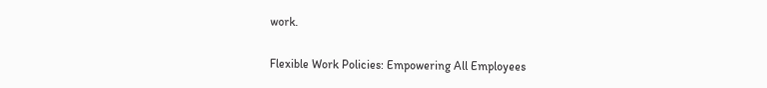work.

Flexible Work Policies: Empowering All Employees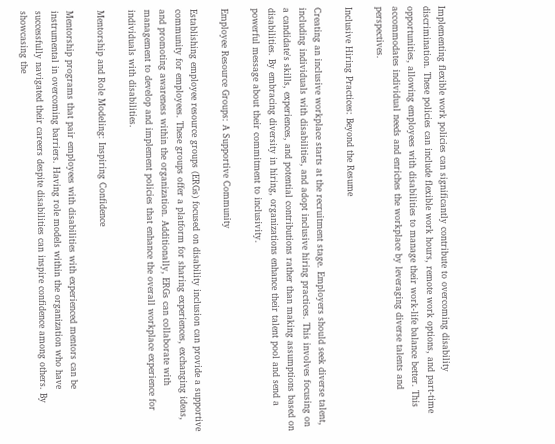Implementing flexible work policies can significantly contribute to overcoming disability discrimination. These policies can include flexible work hours, remote work options, and part-time opportunities, allowing employees with disabilities to manage their work-life balance better. This accommodates individual needs and enriches the workplace by leveraging diverse talents and perspectives.

Inclusive Hiring Practices: Beyond the Resume

Creating an inclusive workplace starts at the recruitment stage. Employers should seek diverse talent, including individuals with disabilities, and adopt inclusive hiring practices. This involves focusing on a candidate's skills, experiences, and potential contributions rather than making assumptions based on disabilities. By embracing diversity in hiring, organizations enhance their talent pool and send a powerful message about their commitment to inclusivity.

Employee Resource Groups: A Supportive Community

Establishing employee resource groups (ERGs) focused on disability inclusion can provide a supportive community for employees. These groups offer a platform for sharing experiences, exchanging ideas, and promoting awareness within the organization. Additionally, ERGs can collaborate with management to develop and implement policies that enhance the overall workplace experience for individuals with disabilities.

Mentorship and Role Modeling: Inspiring Confidence

Mentorship programs that pair employees with disabilities with experienced mentors can be instrumental in overcoming barriers. Having role models within the organization who have successfully navigated their careers despite disabilities can inspire confidence among others. By showcasing the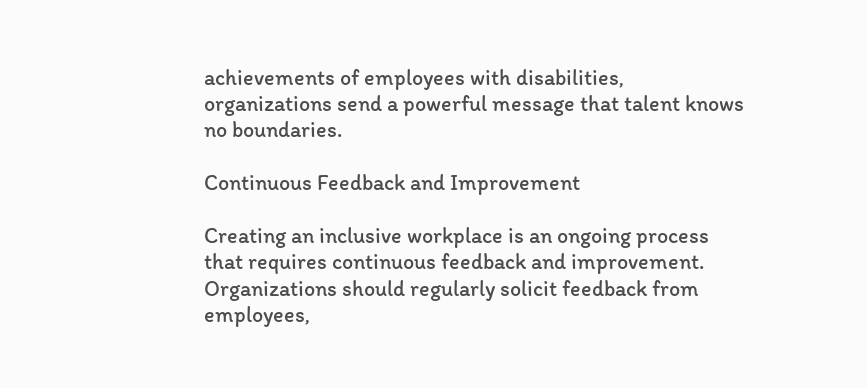achievements of employees with disabilities, organizations send a powerful message that talent knows no boundaries.

Continuous Feedback and Improvement

Creating an inclusive workplace is an ongoing process that requires continuous feedback and improvement. Organizations should regularly solicit feedback from employees,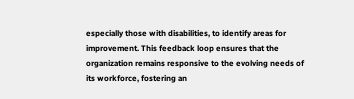especially those with disabilities, to identify areas for improvement. This feedback loop ensures that the organization remains responsive to the evolving needs of its workforce, fostering an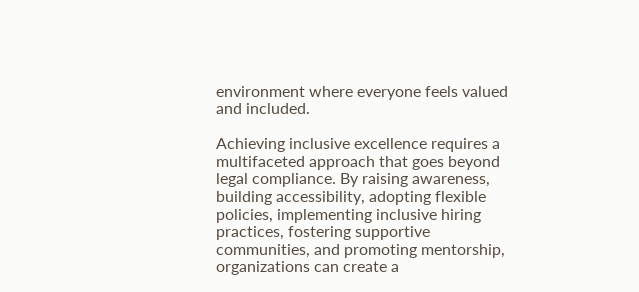environment where everyone feels valued and included.

Achieving inclusive excellence requires a multifaceted approach that goes beyond legal compliance. By raising awareness, building accessibility, adopting flexible policies, implementing inclusive hiring practices, fostering supportive communities, and promoting mentorship, organizations can create a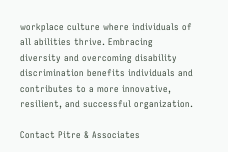workplace culture where individuals of all abilities thrive. Embracing diversity and overcoming disability discrimination benefits individuals and contributes to a more innovative, resilient, and successful organization.

Contact Pitre & Associates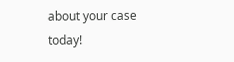about your case today!